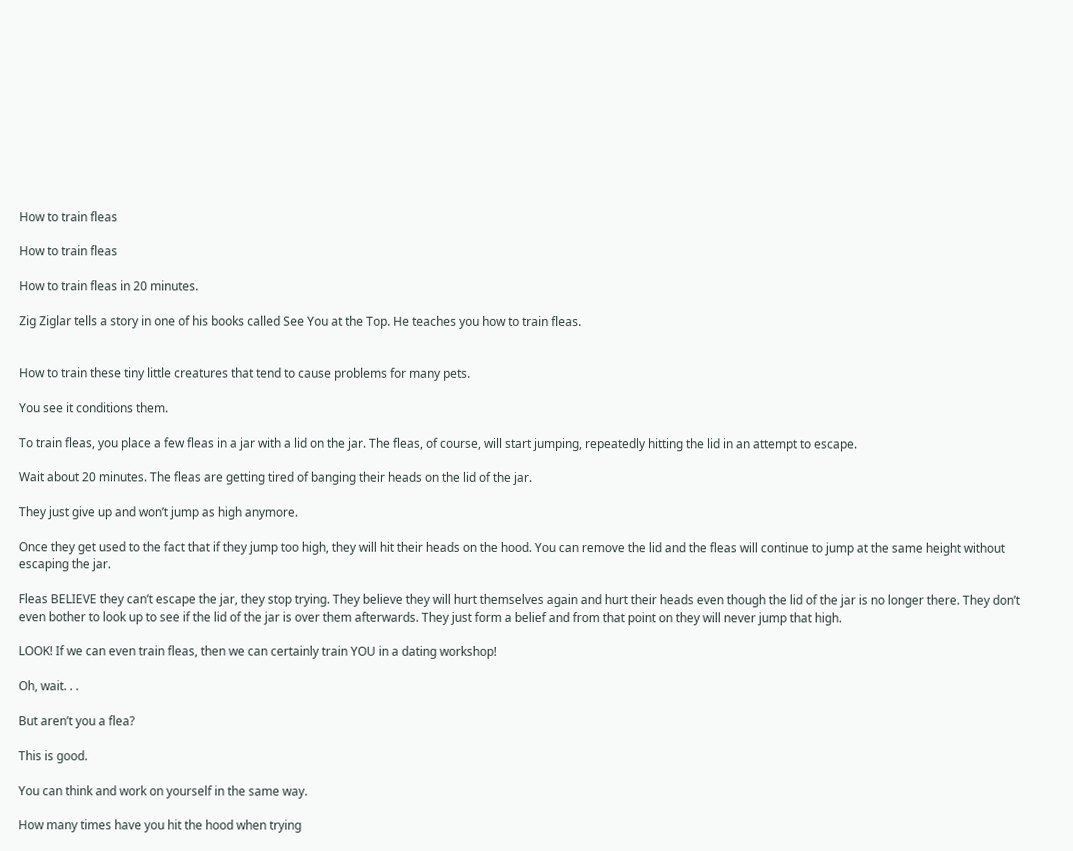How to train fleas

How to train fleas

How to train fleas in 20 minutes.

Zig Ziglar tells a story in one of his books called See You at the Top. He teaches you how to train fleas.


How to train these tiny little creatures that tend to cause problems for many pets.

You see it conditions them.

To train fleas, you place a few fleas in a jar with a lid on the jar. The fleas, of course, will start jumping, repeatedly hitting the lid in an attempt to escape.

Wait about 20 minutes. The fleas are getting tired of banging their heads on the lid of the jar.

They just give up and won’t jump as high anymore.

Once they get used to the fact that if they jump too high, they will hit their heads on the hood. You can remove the lid and the fleas will continue to jump at the same height without escaping the jar.

Fleas BELIEVE they can’t escape the jar, they stop trying. They believe they will hurt themselves again and hurt their heads even though the lid of the jar is no longer there. They don’t even bother to look up to see if the lid of the jar is over them afterwards. They just form a belief and from that point on they will never jump that high.

LOOK! If we can even train fleas, then we can certainly train YOU in a dating workshop!

Oh, wait. . .

But aren’t you a flea?

This is good.

You can think and work on yourself in the same way.

How many times have you hit the hood when trying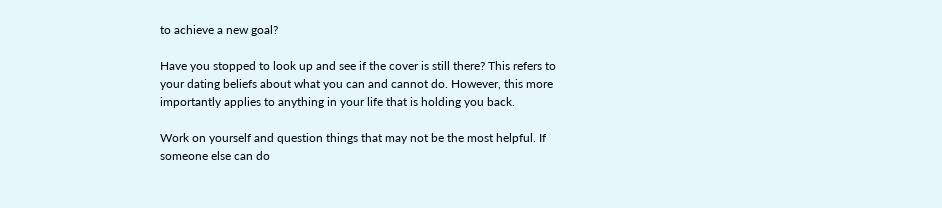to achieve a new goal?

Have you stopped to look up and see if the cover is still there? This refers to your dating beliefs about what you can and cannot do. However, this more importantly applies to anything in your life that is holding you back.

Work on yourself and question things that may not be the most helpful. If someone else can do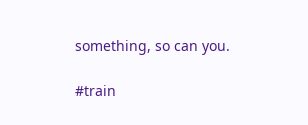something, so can you.

#train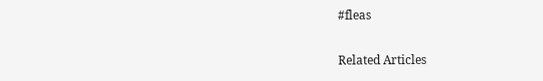#fleas

Related Articles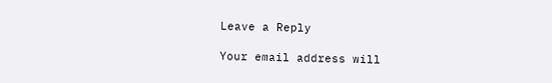Leave a Reply

Your email address will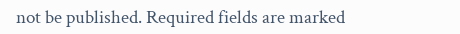not be published. Required fields are marked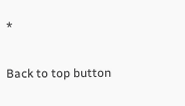*

Back to top button